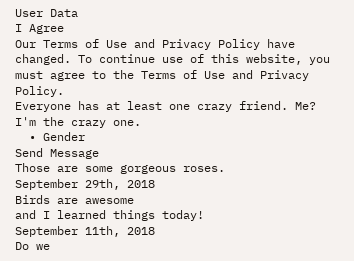User Data
I Agree
Our Terms of Use and Privacy Policy have changed. To continue use of this website, you must agree to the Terms of Use and Privacy Policy.
Everyone has at least one crazy friend. Me? I'm the crazy one.
  • Gender
Send Message
Those are some gorgeous roses.
September 29th, 2018
Birds are awesome
and I learned things today!
September 11th, 2018
Do we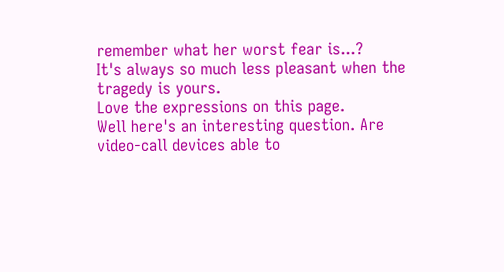remember what her worst fear is...?
It's always so much less pleasant when the tragedy is yours.
Love the expressions on this page.
Well here's an interesting question. Are video-call devices able to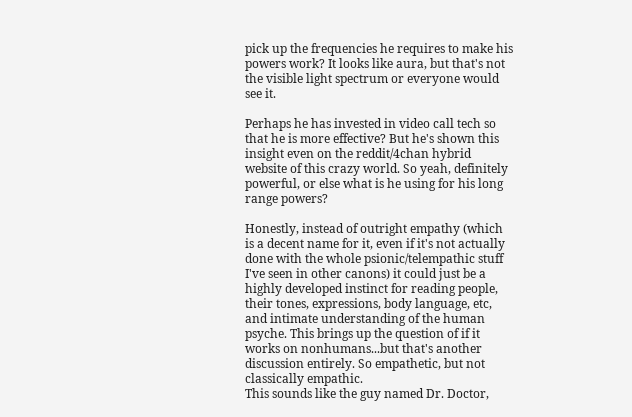pick up the frequencies he requires to make his powers work? It looks like aura, but that's not the visible light spectrum or everyone would see it.

Perhaps he has invested in video call tech so that he is more effective? But he's shown this insight even on the reddit/4chan hybrid website of this crazy world. So yeah, definitely powerful, or else what is he using for his long range powers?

Honestly, instead of outright empathy (which is a decent name for it, even if it's not actually done with the whole psionic/telempathic stuff I've seen in other canons) it could just be a highly developed instinct for reading people, their tones, expressions, body language, etc, and intimate understanding of the human psyche. This brings up the question of if it works on nonhumans...but that's another discussion entirely. So empathetic, but not classically empathic.
This sounds like the guy named Dr. Doctor,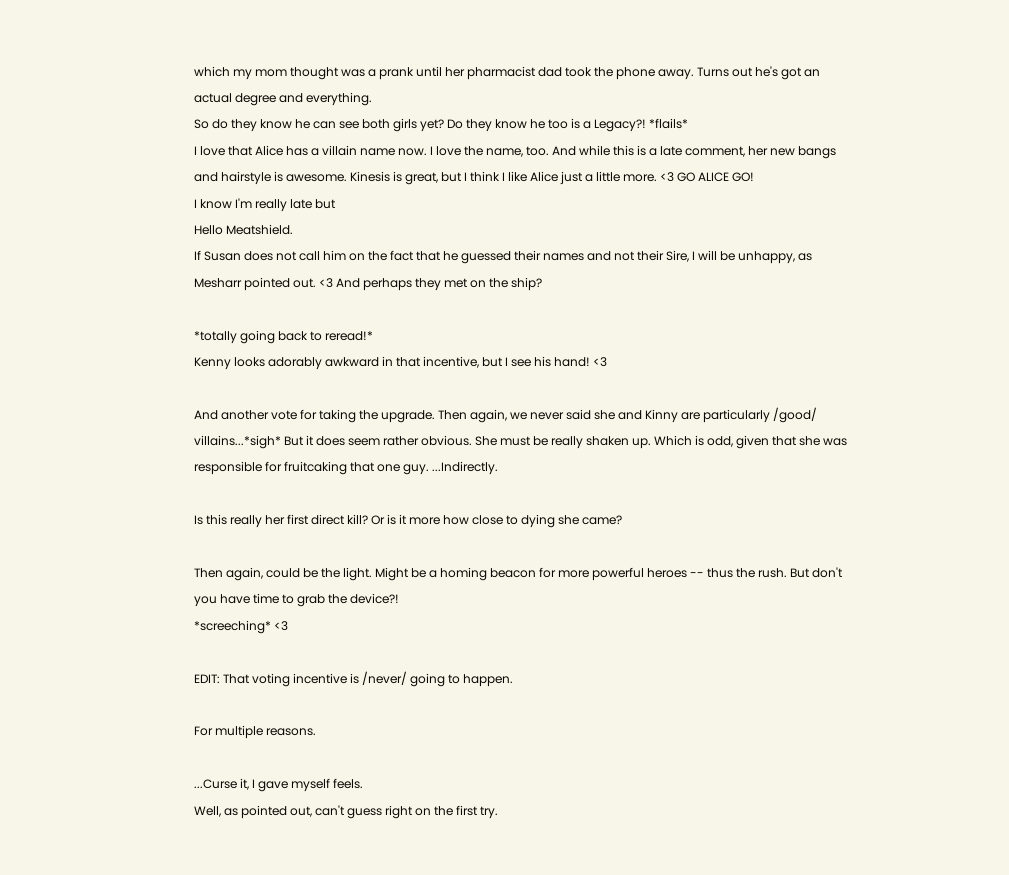which my mom thought was a prank until her pharmacist dad took the phone away. Turns out he's got an actual degree and everything.
So do they know he can see both girls yet? Do they know he too is a Legacy?! *flails*
I love that Alice has a villain name now. I love the name, too. And while this is a late comment, her new bangs and hairstyle is awesome. Kinesis is great, but I think I like Alice just a little more. <3 GO ALICE GO!
I know I'm really late but
Hello Meatshield.
If Susan does not call him on the fact that he guessed their names and not their Sire, I will be unhappy, as Mesharr pointed out. <3 And perhaps they met on the ship?

*totally going back to reread!*
Kenny looks adorably awkward in that incentive, but I see his hand! <3

And another vote for taking the upgrade. Then again, we never said she and Kinny are particularly /good/ villains...*sigh* But it does seem rather obvious. She must be really shaken up. Which is odd, given that she was responsible for fruitcaking that one guy. ...Indirectly.

Is this really her first direct kill? Or is it more how close to dying she came?

Then again, could be the light. Might be a homing beacon for more powerful heroes -- thus the rush. But don't you have time to grab the device?!
*screeching* <3

EDIT: That voting incentive is /never/ going to happen.

For multiple reasons.

...Curse it, I gave myself feels.
Well, as pointed out, can't guess right on the first try.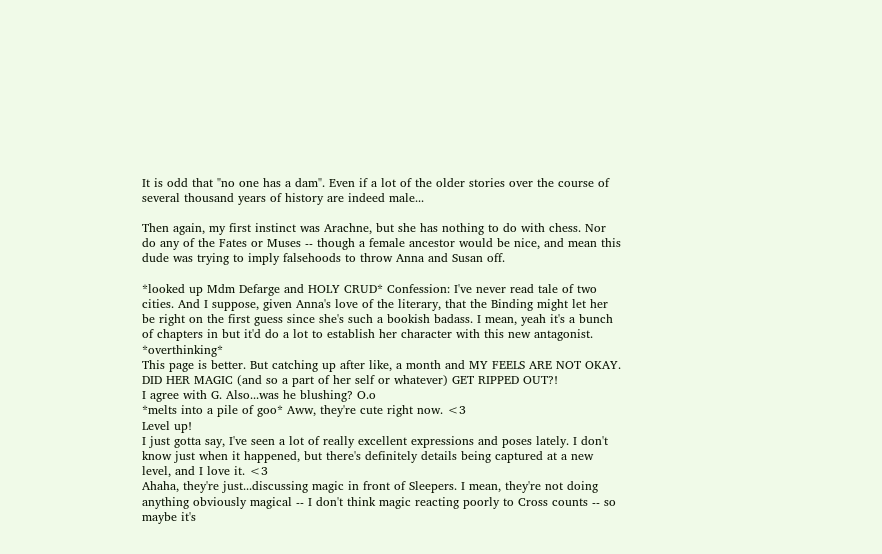It is odd that "no one has a dam". Even if a lot of the older stories over the course of several thousand years of history are indeed male...

Then again, my first instinct was Arachne, but she has nothing to do with chess. Nor do any of the Fates or Muses -- though a female ancestor would be nice, and mean this dude was trying to imply falsehoods to throw Anna and Susan off.

*looked up Mdm Defarge and HOLY CRUD* Confession: I've never read tale of two cities. And I suppose, given Anna's love of the literary, that the Binding might let her be right on the first guess since she's such a bookish badass. I mean, yeah it's a bunch of chapters in but it'd do a lot to establish her character with this new antagonist. *overthinking*
This page is better. But catching up after like, a month and MY FEELS ARE NOT OKAY.
DID HER MAGIC (and so a part of her self or whatever) GET RIPPED OUT?!
I agree with G. Also...was he blushing? O.o
*melts into a pile of goo* Aww, they're cute right now. <3
Level up!
I just gotta say, I've seen a lot of really excellent expressions and poses lately. I don't know just when it happened, but there's definitely details being captured at a new level, and I love it. <3
Ahaha, they're just...discussing magic in front of Sleepers. I mean, they're not doing anything obviously magical -- I don't think magic reacting poorly to Cross counts -- so maybe it's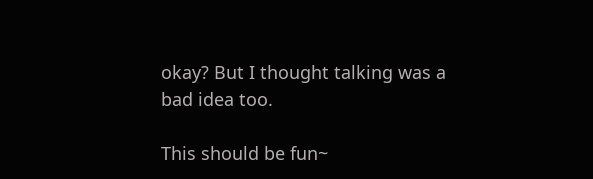okay? But I thought talking was a bad idea too.

This should be fun~